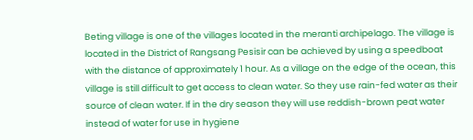Beting village is one of the villages located in the meranti archipelago. The village is located in the District of Rangsang Pesisir can be achieved by using a speedboat with the distance of approximately 1 hour. As a village on the edge of the ocean, this village is still difficult to get access to clean water. So they use rain-fed water as their source of clean water. If in the dry season they will use reddish-brown peat water instead of water for use in hygiene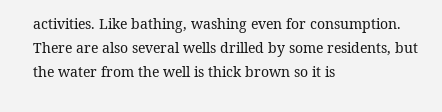activities. Like bathing, washing even for consumption. There are also several wells drilled by some residents, but the water from the well is thick brown so it is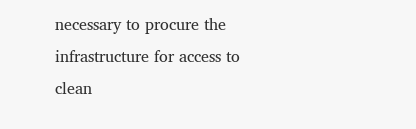necessary to procure the infrastructure for access to clean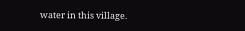water in this village.